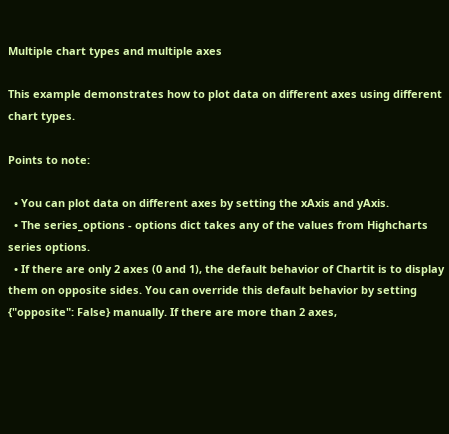Multiple chart types and multiple axes

This example demonstrates how to plot data on different axes using different chart types.

Points to note:

  • You can plot data on different axes by setting the xAxis and yAxis.
  • The series_options - options dict takes any of the values from Highcharts series options.
  • If there are only 2 axes (0 and 1), the default behavior of Chartit is to display them on opposite sides. You can override this default behavior by setting {"opposite": False} manually. If there are more than 2 axes,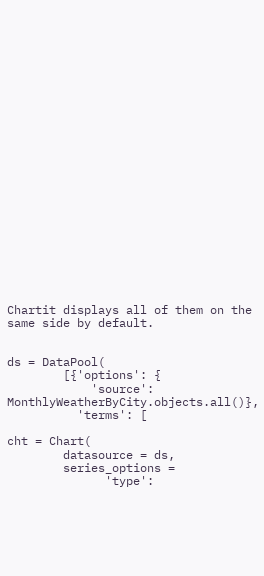Chartit displays all of them on the same side by default.


ds = DataPool(
        [{'options': {
            'source': MonthlyWeatherByCity.objects.all()},
          'terms': [

cht = Chart(
        datasource = ds,
        series_options =
              'type':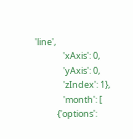'line',
              'xAxis': 0,
              'yAxis': 0,
              'zIndex': 1},
              'month': [
           {'options':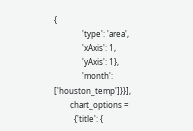{
              'type': 'area',
              'xAxis': 1,
              'yAxis': 1},
              'month': ['houston_temp']}}],
        chart_options =
          {'title': {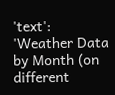'text': 'Weather Data by Month (on different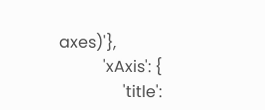axes)'},
           'xAxis': {
                'title':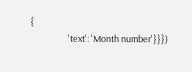{
                   'text': 'Month number'}}})